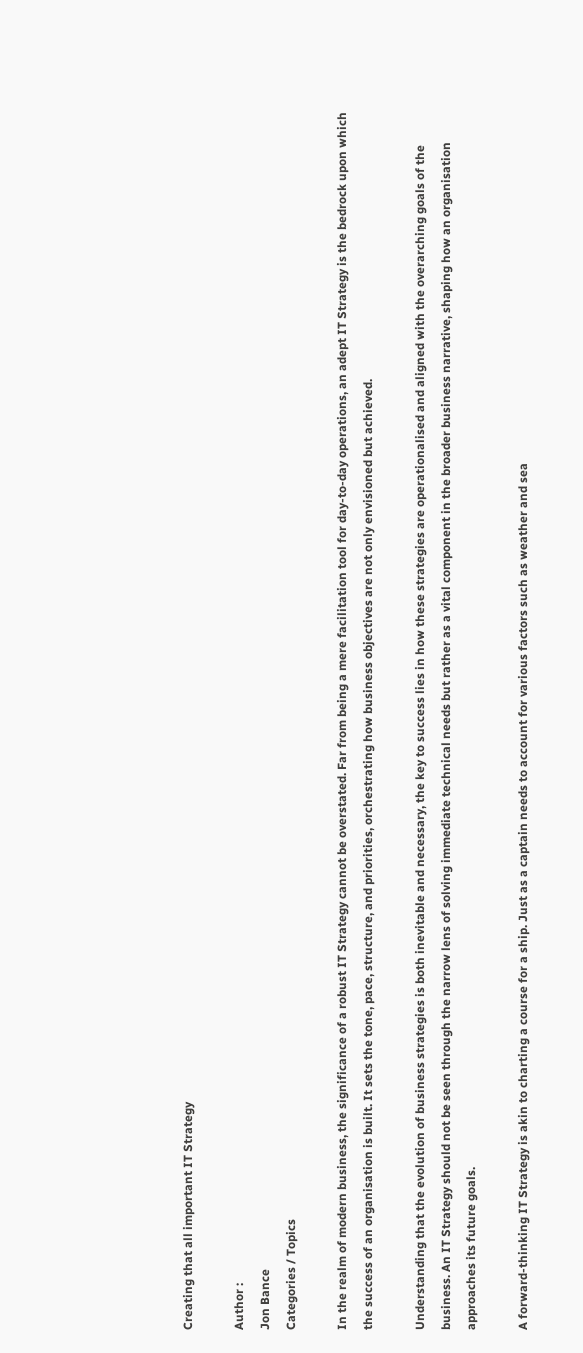Creating that all important IT Strategy

Author :
Jon Bance
Categories / Topics

In the realm of modern business, the significance of a robust IT Strategy cannot be overstated. Far from being a mere facilitation tool for day-to-day operations, an adept IT Strategy is the bedrock upon which the success of an organisation is built. It sets the tone, pace, structure, and priorities, orchestrating how business objectives are not only envisioned but achieved.

Understanding that the evolution of business strategies is both inevitable and necessary, the key to success lies in how these strategies are operationalised and aligned with the overarching goals of the business. An IT Strategy should not be seen through the narrow lens of solving immediate technical needs but rather as a vital component in the broader business narrative, shaping how an organisation approaches its future goals.

A forward-thinking IT Strategy is akin to charting a course for a ship. Just as a captain needs to account for various factors such as weather and sea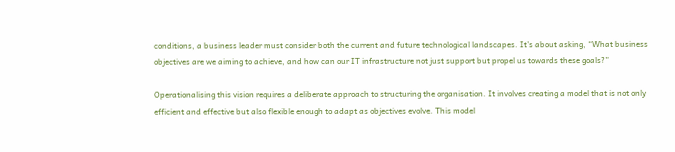conditions, a business leader must consider both the current and future technological landscapes. It’s about asking, “What business objectives are we aiming to achieve, and how can our IT infrastructure not just support but propel us towards these goals?”

Operationalising this vision requires a deliberate approach to structuring the organisation. It involves creating a model that is not only efficient and effective but also flexible enough to adapt as objectives evolve. This model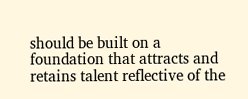should be built on a foundation that attracts and retains talent reflective of the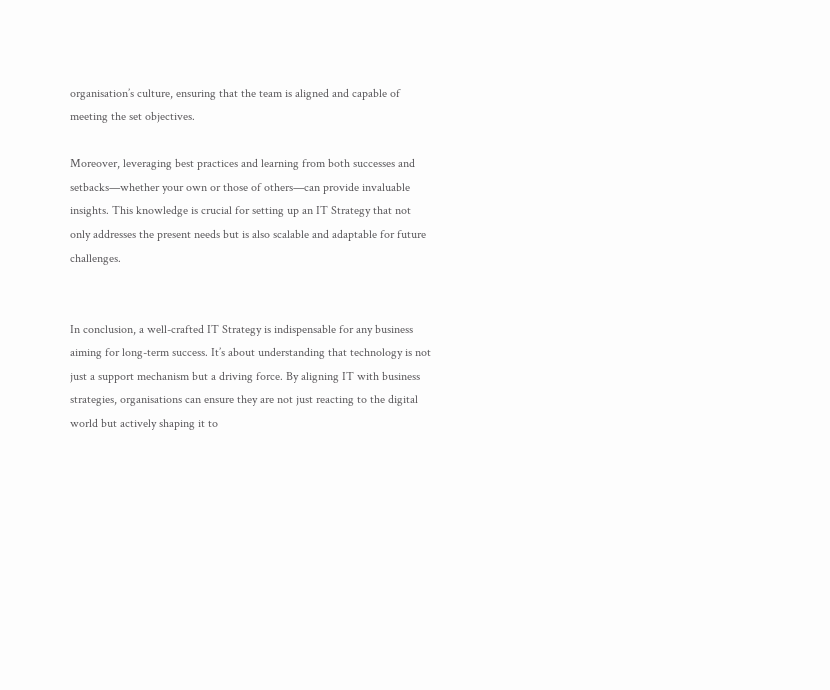organisation’s culture, ensuring that the team is aligned and capable of meeting the set objectives.

Moreover, leveraging best practices and learning from both successes and setbacks—whether your own or those of others—can provide invaluable insights. This knowledge is crucial for setting up an IT Strategy that not only addresses the present needs but is also scalable and adaptable for future challenges.


In conclusion, a well-crafted IT Strategy is indispensable for any business aiming for long-term success. It’s about understanding that technology is not just a support mechanism but a driving force. By aligning IT with business strategies, organisations can ensure they are not just reacting to the digital world but actively shaping it to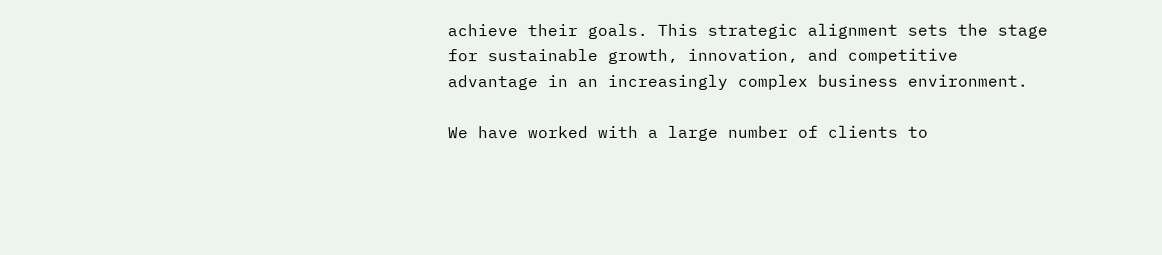achieve their goals. This strategic alignment sets the stage for sustainable growth, innovation, and competitive advantage in an increasingly complex business environment.

We have worked with a large number of clients to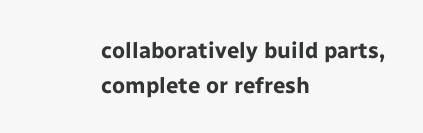collaboratively build parts, complete or refresh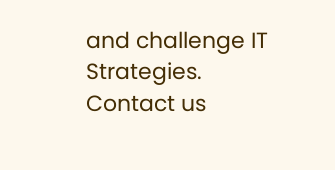and challenge IT Strategies.
Contact us